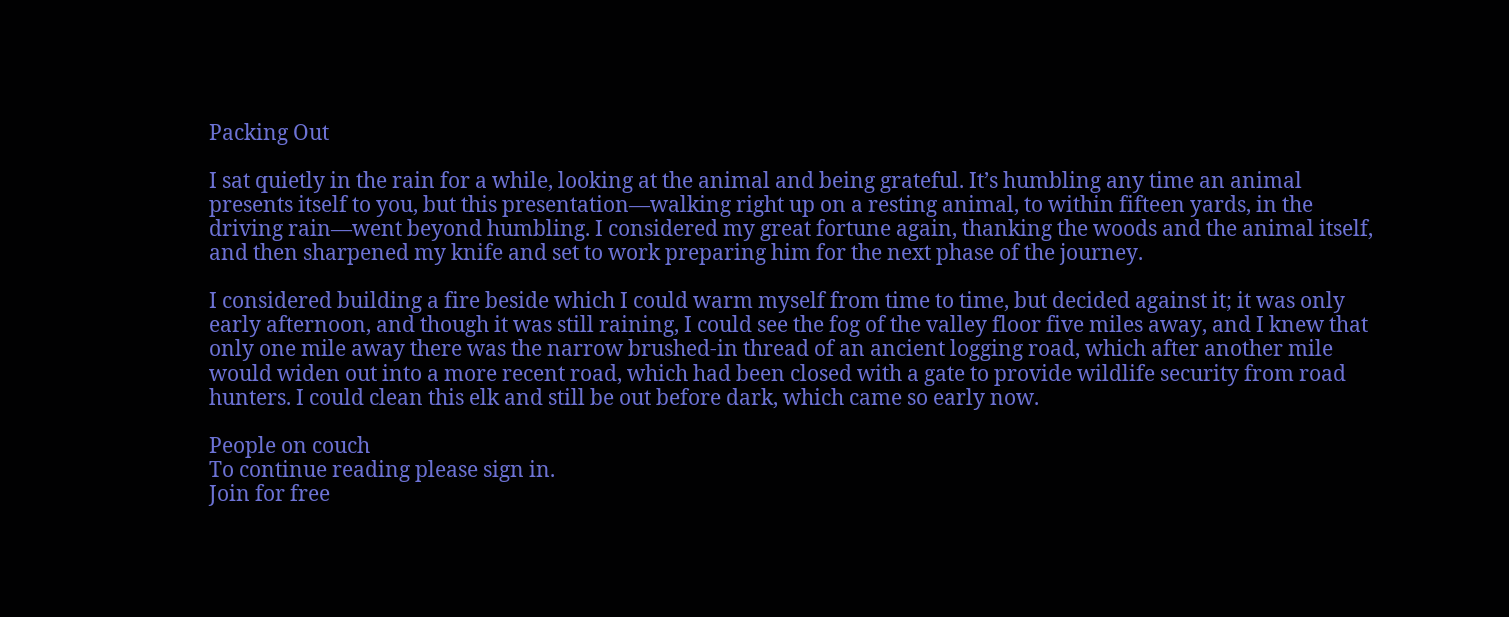Packing Out

I sat quietly in the rain for a while, looking at the animal and being grateful. It’s humbling any time an animal presents itself to you, but this presentation—walking right up on a resting animal, to within fifteen yards, in the driving rain—went beyond humbling. I considered my great fortune again, thanking the woods and the animal itself, and then sharpened my knife and set to work preparing him for the next phase of the journey.

I considered building a fire beside which I could warm myself from time to time, but decided against it; it was only early afternoon, and though it was still raining, I could see the fog of the valley floor five miles away, and I knew that only one mile away there was the narrow brushed-in thread of an ancient logging road, which after another mile would widen out into a more recent road, which had been closed with a gate to provide wildlife security from road hunters. I could clean this elk and still be out before dark, which came so early now.

People on couch
To continue reading please sign in.
Join for free